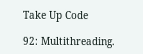Take Up Code

92: Multithreading.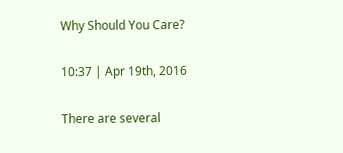Why Should You Care?

10:37 | Apr 19th, 2016

There are several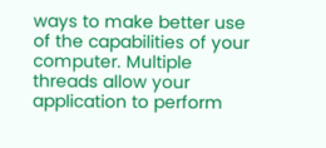ways to make better use of the capabilities of your computer. Multiple threads allow your application to perform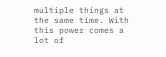multiple things at the same time. With this power comes a lot of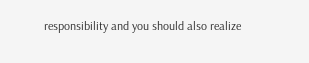responsibility and you should also realize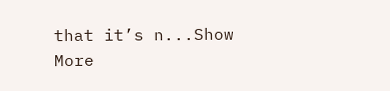that it’s n...Show More